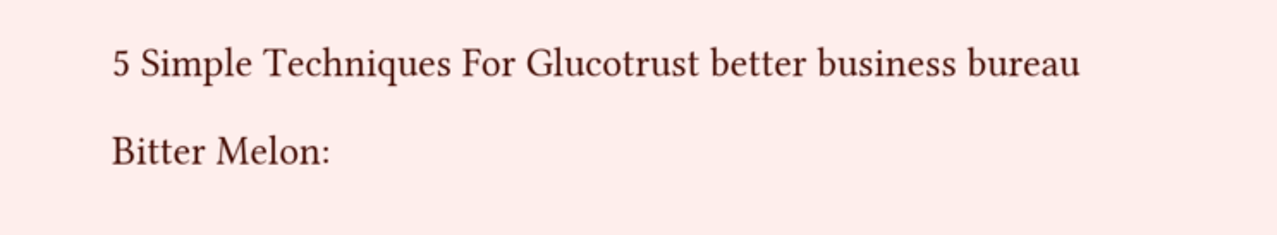5 Simple Techniques For Glucotrust better business bureau

Bitter Melon: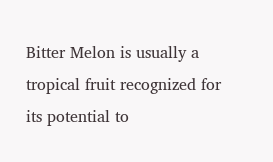Bitter Melon is usually a tropical fruit recognized for its potential to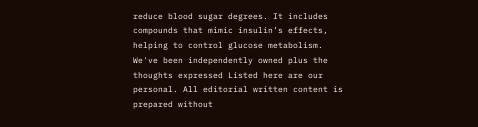reduce blood sugar degrees. It includes compounds that mimic insulin’s effects, helping to control glucose metabolism. We've been independently owned plus the thoughts expressed Listed here are our personal. All editorial written content is prepared without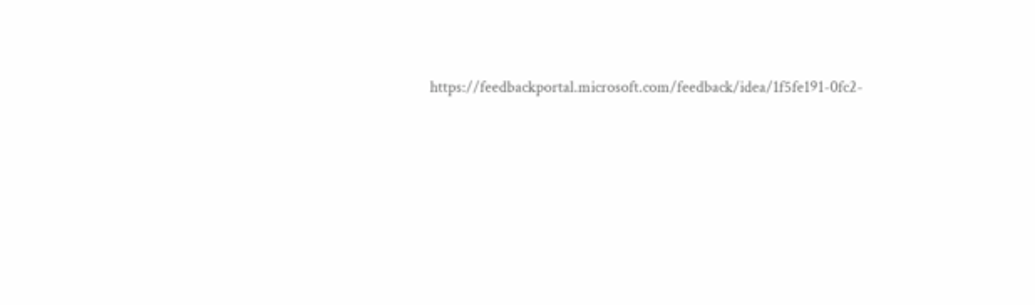https://feedbackportal.microsoft.com/feedback/idea/1f5fe191-0fc2-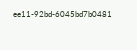ee11-92bd-6045bd7b0481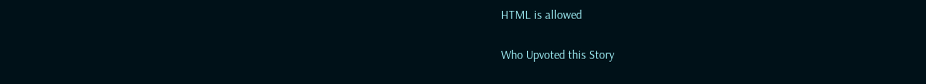HTML is allowed

Who Upvoted this Story